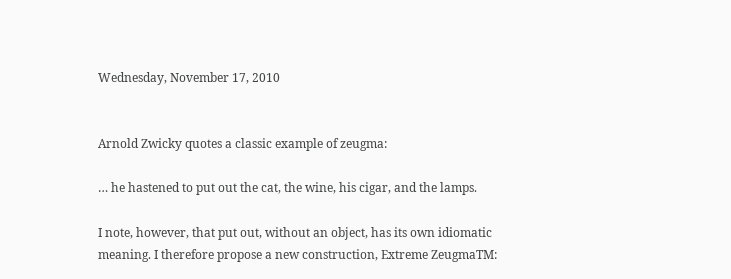Wednesday, November 17, 2010


Arnold Zwicky quotes a classic example of zeugma:

… he hastened to put out the cat, the wine, his cigar, and the lamps.

I note, however, that put out, without an object, has its own idiomatic meaning. I therefore propose a new construction, Extreme ZeugmaTM: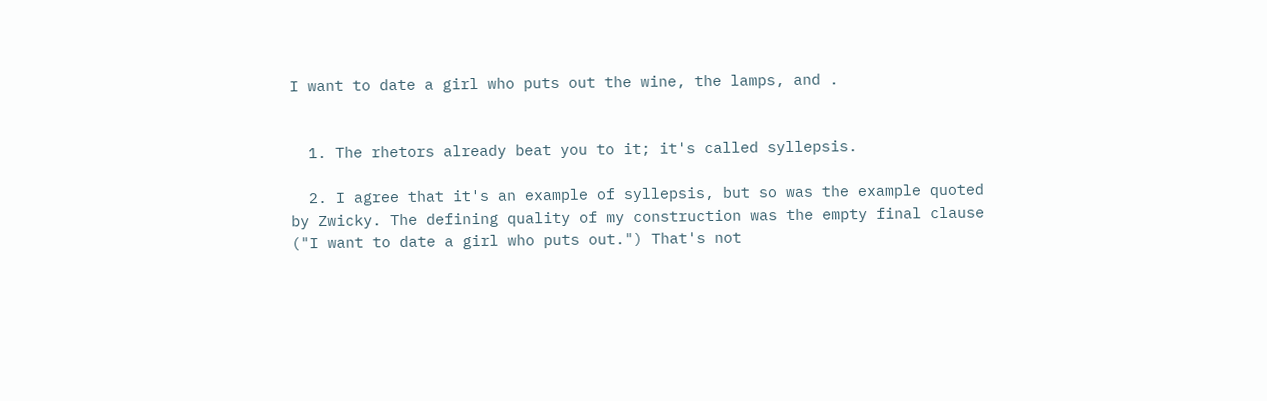I want to date a girl who puts out the wine, the lamps, and .


  1. The rhetors already beat you to it; it's called syllepsis.

  2. I agree that it's an example of syllepsis, but so was the example quoted by Zwicky. The defining quality of my construction was the empty final clause ("I want to date a girl who puts out.") That's not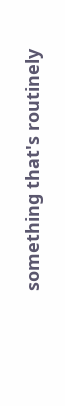something that's routinely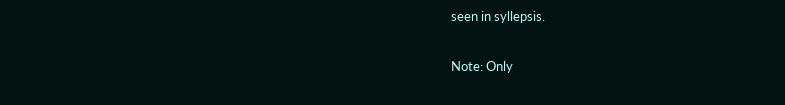seen in syllepsis.


Note: Only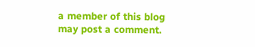a member of this blog may post a comment.